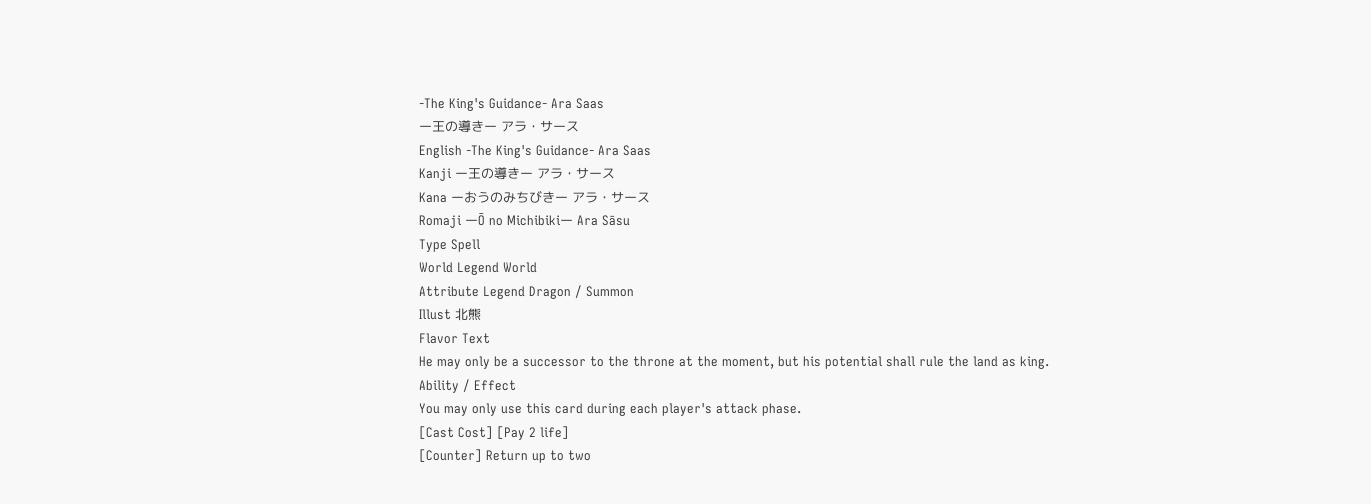-The King's Guidance- Ara Saas
ー王の導きー アラ・サース
English -The King's Guidance- Ara Saas
Kanji ー王の導きー アラ・サース
Kana ーおうのみちびきー アラ・サース
Romaji ーŌ no Michibikiー Ara Sāsu
Type Spell
World Legend World
Attribute Legend Dragon / Summon
Illust 北熊
Flavor Text
He may only be a successor to the throne at the moment, but his potential shall rule the land as king.
Ability / Effect
You may only use this card during each player's attack phase.
[Cast Cost] [Pay 2 life]
[Counter] Return up to two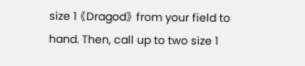size 1 《Dragod》 from your field to hand. Then, call up to two size 1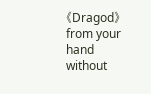《Dragod》 from your hand without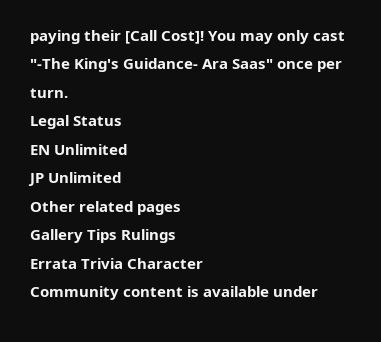paying their [Call Cost]! You may only cast "-The King's Guidance- Ara Saas" once per turn.
Legal Status
EN Unlimited
JP Unlimited
Other related pages
Gallery Tips Rulings
Errata Trivia Character
Community content is available under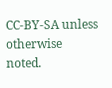CC-BY-SA unless otherwise noted.